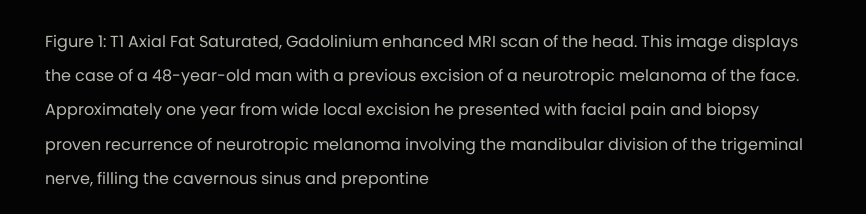Figure 1: T1 Axial Fat Saturated, Gadolinium enhanced MRI scan of the head. This image displays the case of a 48-year-old man with a previous excision of a neurotropic melanoma of the face. Approximately one year from wide local excision he presented with facial pain and biopsy proven recurrence of neurotropic melanoma involving the mandibular division of the trigeminal nerve, filling the cavernous sinus and prepontine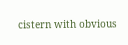cistern with obvious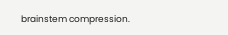brainstem compression.